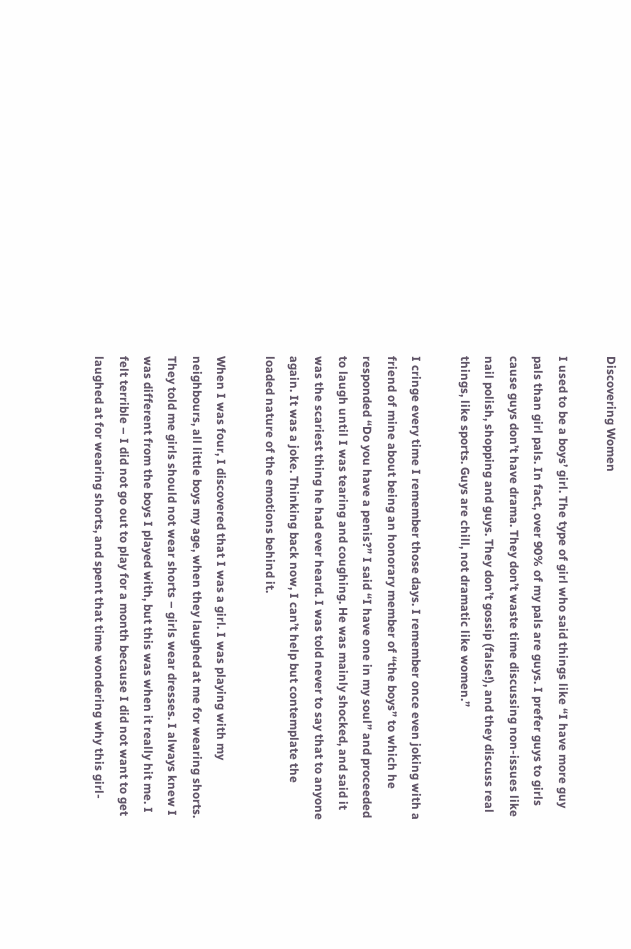Discovering Women

I used to be a boys’ girl. The type of girl who said things like “I have more guy pals than girl pals. In fact, over 90% of my pals are guys. I prefer guys to girls cause guys don’t have drama. They don’t waste time discussing non-issues like nail polish, shopping and guys. They don’t gossip (false!), and they discuss real things, like sports. Guys are chill, not dramatic like women.”

I cringe every time I remember those days. I remember once even joking with a friend of mine about being an honorary member of “the boys” to which he responded “Do you have a penis?” I said “I have one in my soul” and proceeded to laugh until I was tearing and coughing. He was mainly shocked, and said it was the scariest thing he had ever heard. I was told never to say that to anyone again. It was a joke. Thinking back now, I can’t help but contemplate the loaded nature of the emotions behind it.

When I was four, I discovered that I was a girl. I was playing with my neighbours, all little boys my age, when they laughed at me for wearing shorts. They told me girls should not wear shorts – girls wear dresses. I always knew I was different from the boys I played with, but this was when it really hit me. I felt terrible – I did not go out to play for a month because I did not want to get laughed at for wearing shorts, and spent that time wondering why this girl-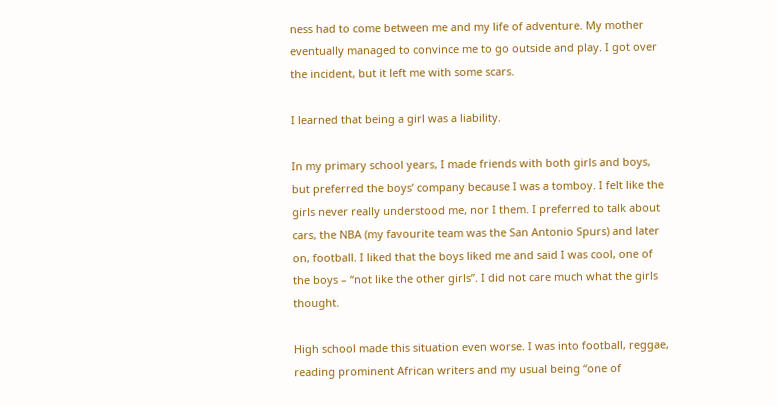ness had to come between me and my life of adventure. My mother eventually managed to convince me to go outside and play. I got over the incident, but it left me with some scars.

I learned that being a girl was a liability.

In my primary school years, I made friends with both girls and boys, but preferred the boys’ company because I was a tomboy. I felt like the girls never really understood me, nor I them. I preferred to talk about cars, the NBA (my favourite team was the San Antonio Spurs) and later on, football. I liked that the boys liked me and said I was cool, one of the boys – “not like the other girls”. I did not care much what the girls thought.

High school made this situation even worse. I was into football, reggae, reading prominent African writers and my usual being “one of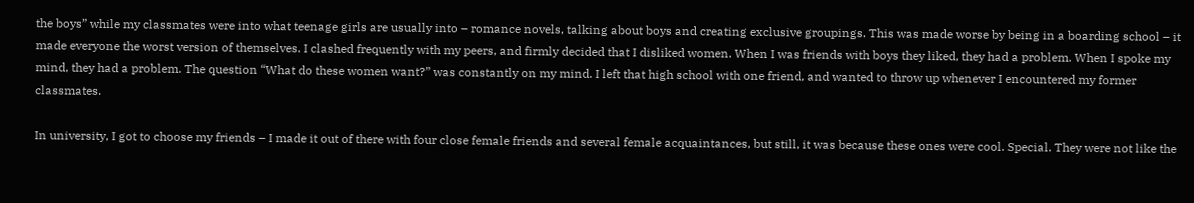the boys” while my classmates were into what teenage girls are usually into – romance novels, talking about boys and creating exclusive groupings. This was made worse by being in a boarding school – it made everyone the worst version of themselves. I clashed frequently with my peers, and firmly decided that I disliked women. When I was friends with boys they liked, they had a problem. When I spoke my mind, they had a problem. The question “What do these women want?” was constantly on my mind. I left that high school with one friend, and wanted to throw up whenever I encountered my former classmates.

In university, I got to choose my friends – I made it out of there with four close female friends and several female acquaintances, but still, it was because these ones were cool. Special. They were not like the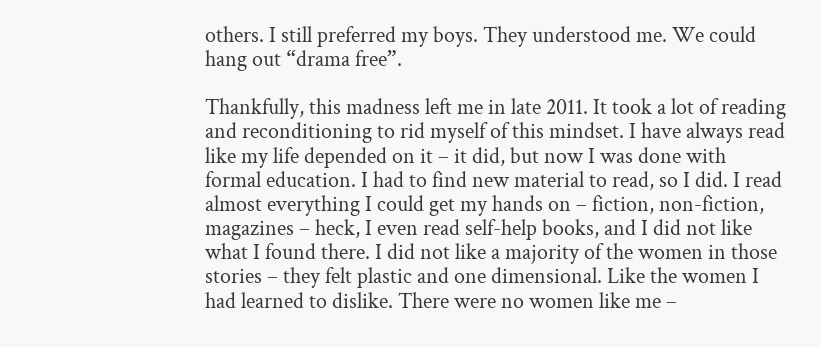others. I still preferred my boys. They understood me. We could hang out “drama free”.

Thankfully, this madness left me in late 2011. It took a lot of reading and reconditioning to rid myself of this mindset. I have always read like my life depended on it – it did, but now I was done with formal education. I had to find new material to read, so I did. I read almost everything I could get my hands on – fiction, non-fiction, magazines – heck, I even read self-help books, and I did not like what I found there. I did not like a majority of the women in those stories – they felt plastic and one dimensional. Like the women I had learned to dislike. There were no women like me –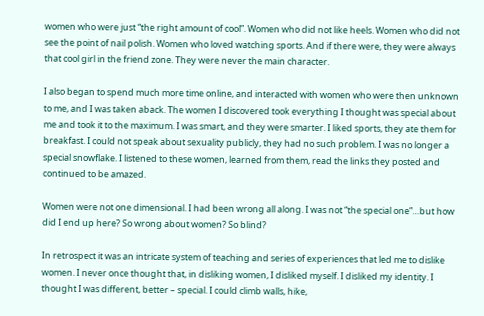women who were just “the right amount of cool”. Women who did not like heels. Women who did not see the point of nail polish. Women who loved watching sports. And if there were, they were always that cool girl in the friend zone. They were never the main character.

I also began to spend much more time online, and interacted with women who were then unknown to me, and I was taken aback. The women I discovered took everything I thought was special about me and took it to the maximum. I was smart, and they were smarter. I liked sports, they ate them for breakfast. I could not speak about sexuality publicly, they had no such problem. I was no longer a special snowflake. I listened to these women, learned from them, read the links they posted and continued to be amazed.

Women were not one dimensional. I had been wrong all along. I was not “the special one”…but how did I end up here? So wrong about women? So blind?

In retrospect it was an intricate system of teaching and series of experiences that led me to dislike women. I never once thought that, in disliking women, I disliked myself. I disliked my identity. I thought I was different, better – special. I could climb walls, hike,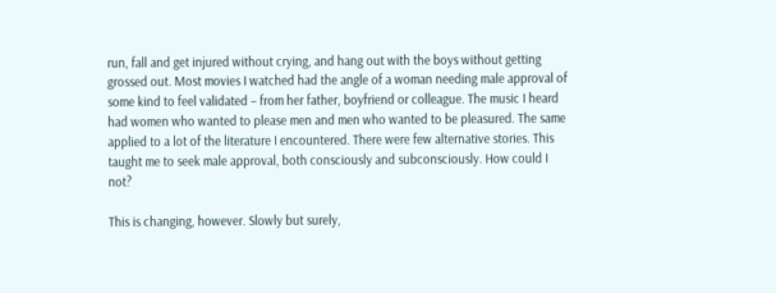run, fall and get injured without crying, and hang out with the boys without getting grossed out. Most movies I watched had the angle of a woman needing male approval of some kind to feel validated – from her father, boyfriend or colleague. The music I heard had women who wanted to please men and men who wanted to be pleasured. The same applied to a lot of the literature I encountered. There were few alternative stories. This taught me to seek male approval, both consciously and subconsciously. How could I not?

This is changing, however. Slowly but surely,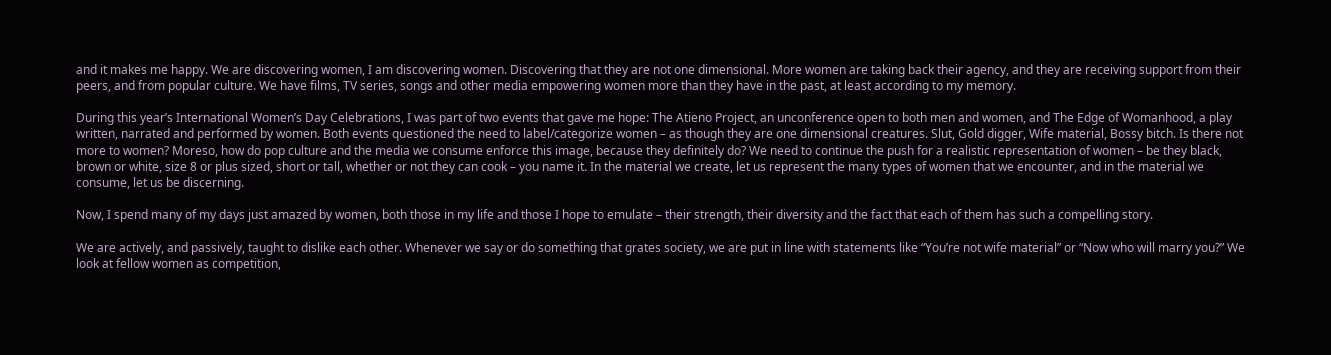and it makes me happy. We are discovering women, I am discovering women. Discovering that they are not one dimensional. More women are taking back their agency, and they are receiving support from their peers, and from popular culture. We have films, TV series, songs and other media empowering women more than they have in the past, at least according to my memory.

During this year’s International Women’s Day Celebrations, I was part of two events that gave me hope: The Atieno Project, an unconference open to both men and women, and The Edge of Womanhood, a play written, narrated and performed by women. Both events questioned the need to label/categorize women – as though they are one dimensional creatures. Slut, Gold digger, Wife material, Bossy bitch. Is there not more to women? Moreso, how do pop culture and the media we consume enforce this image, because they definitely do? We need to continue the push for a realistic representation of women – be they black, brown or white, size 8 or plus sized, short or tall, whether or not they can cook – you name it. In the material we create, let us represent the many types of women that we encounter, and in the material we consume, let us be discerning.

Now, I spend many of my days just amazed by women, both those in my life and those I hope to emulate – their strength, their diversity and the fact that each of them has such a compelling story.

We are actively, and passively, taught to dislike each other. Whenever we say or do something that grates society, we are put in line with statements like “You’re not wife material” or “Now who will marry you?” We look at fellow women as competition,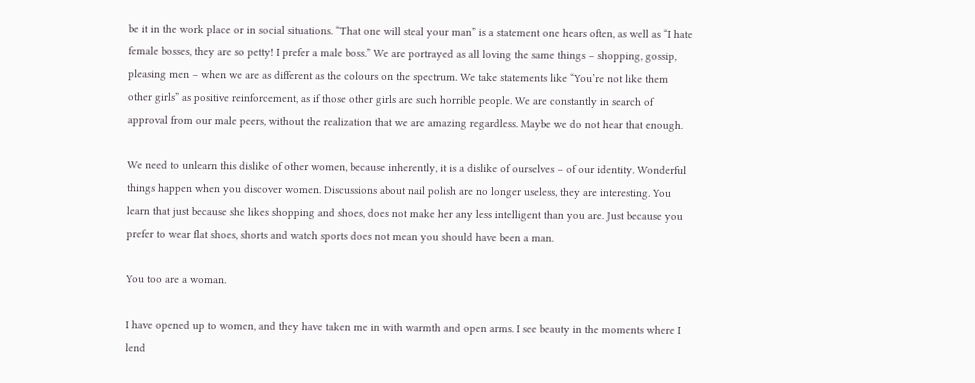be it in the work place or in social situations. “That one will steal your man” is a statement one hears often, as well as “I hate female bosses, they are so petty! I prefer a male boss.” We are portrayed as all loving the same things – shopping, gossip, pleasing men – when we are as different as the colours on the spectrum. We take statements like “You’re not like them other girls” as positive reinforcement, as if those other girls are such horrible people. We are constantly in search of approval from our male peers, without the realization that we are amazing regardless. Maybe we do not hear that enough.

We need to unlearn this dislike of other women, because inherently, it is a dislike of ourselves – of our identity. Wonderful things happen when you discover women. Discussions about nail polish are no longer useless, they are interesting. You learn that just because she likes shopping and shoes, does not make her any less intelligent than you are. Just because you prefer to wear flat shoes, shorts and watch sports does not mean you should have been a man.

You too are a woman.

I have opened up to women, and they have taken me in with warmth and open arms. I see beauty in the moments where I lend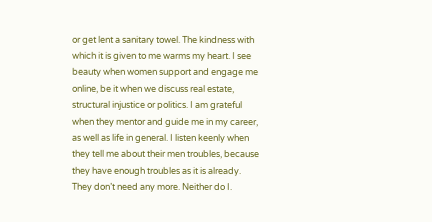or get lent a sanitary towel. The kindness with which it is given to me warms my heart. I see beauty when women support and engage me online, be it when we discuss real estate, structural injustice or politics. I am grateful when they mentor and guide me in my career, as well as life in general. I listen keenly when they tell me about their men troubles, because they have enough troubles as it is already. They don’t need any more. Neither do I.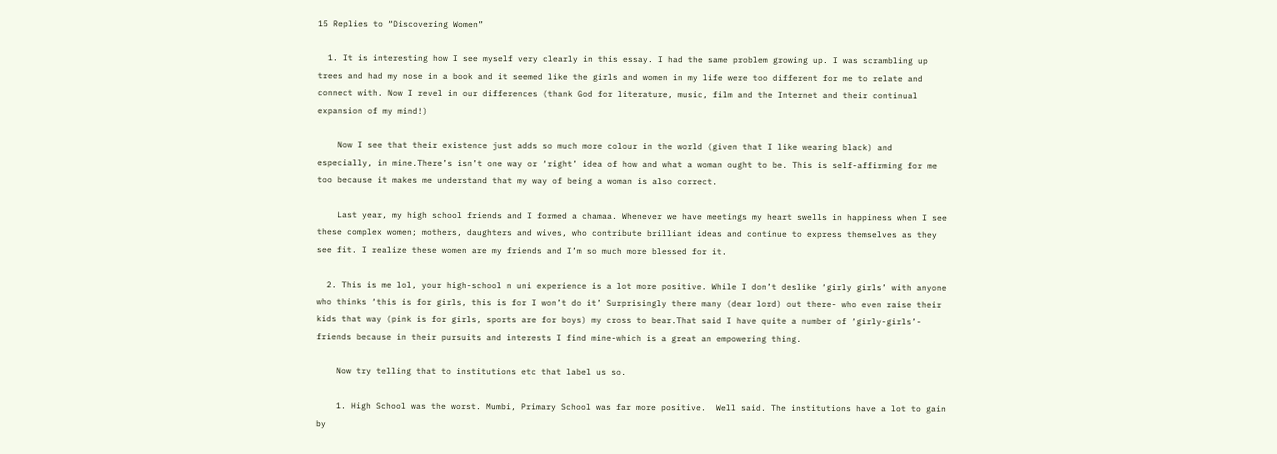15 Replies to “Discovering Women”

  1. It is interesting how I see myself very clearly in this essay. I had the same problem growing up. I was scrambling up trees and had my nose in a book and it seemed like the girls and women in my life were too different for me to relate and connect with. Now I revel in our differences (thank God for literature, music, film and the Internet and their continual expansion of my mind!)

    Now I see that their existence just adds so much more colour in the world (given that I like wearing black) and especially, in mine.There’s isn’t one way or ‘right’ idea of how and what a woman ought to be. This is self-affirming for me too because it makes me understand that my way of being a woman is also correct.

    Last year, my high school friends and I formed a chamaa. Whenever we have meetings my heart swells in happiness when I see these complex women; mothers, daughters and wives, who contribute brilliant ideas and continue to express themselves as they see fit. I realize these women are my friends and I’m so much more blessed for it.

  2. This is me lol, your high-school n uni experience is a lot more positive. While I don’t deslike ‘girly girls’ with anyone who thinks ‘this is for girls, this is for I won’t do it’ Surprisingly there many (dear lord) out there- who even raise their kids that way (pink is for girls, sports are for boys) my cross to bear.That said I have quite a number of ‘girly-girls’- friends because in their pursuits and interests I find mine-which is a great an empowering thing.

    Now try telling that to institutions etc that label us so.

    1. High School was the worst. Mumbi, Primary School was far more positive.  Well said. The institutions have a lot to gain by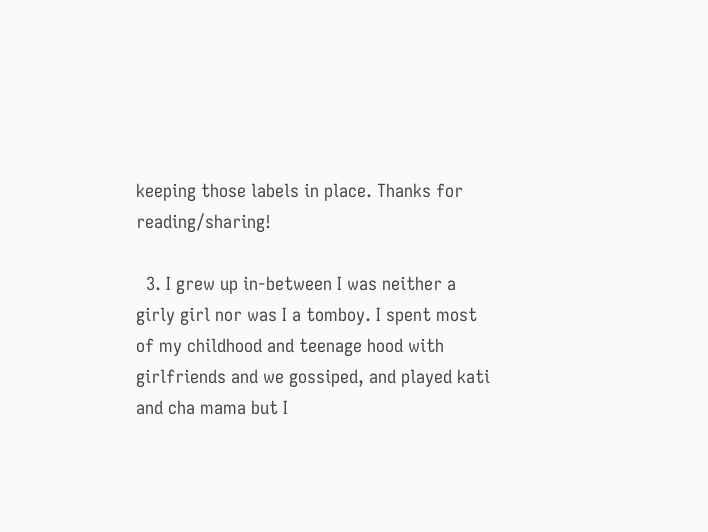keeping those labels in place. Thanks for reading/sharing!

  3. I grew up in-between I was neither a girly girl nor was I a tomboy. I spent most of my childhood and teenage hood with girlfriends and we gossiped, and played kati and cha mama but I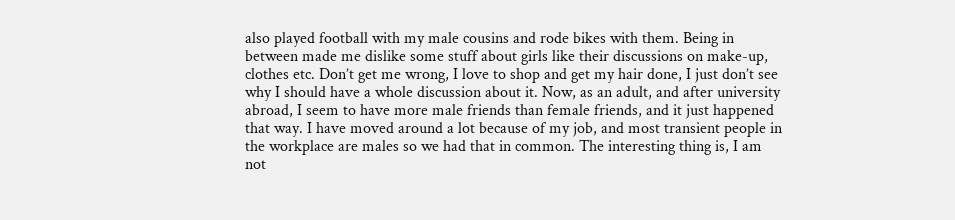also played football with my male cousins and rode bikes with them. Being in between made me dislike some stuff about girls like their discussions on make-up, clothes etc. Don’t get me wrong, I love to shop and get my hair done, I just don’t see why I should have a whole discussion about it. Now, as an adult, and after university abroad, I seem to have more male friends than female friends, and it just happened that way. I have moved around a lot because of my job, and most transient people in the workplace are males so we had that in common. The interesting thing is, I am not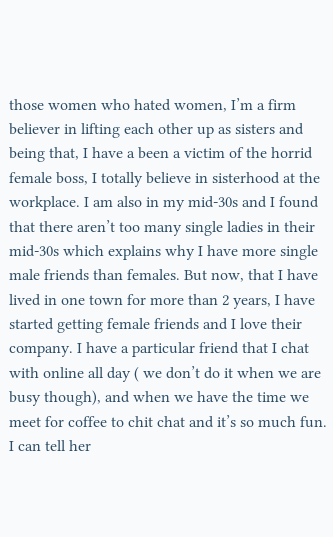those women who hated women, I’m a firm believer in lifting each other up as sisters and being that, I have a been a victim of the horrid female boss, I totally believe in sisterhood at the workplace. I am also in my mid-30s and I found that there aren’t too many single ladies in their mid-30s which explains why I have more single male friends than females. But now, that I have lived in one town for more than 2 years, I have started getting female friends and I love their company. I have a particular friend that I chat with online all day ( we don’t do it when we are busy though), and when we have the time we meet for coffee to chit chat and it’s so much fun. I can tell her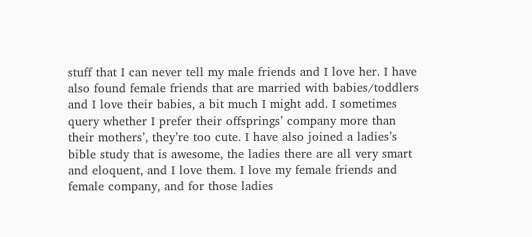stuff that I can never tell my male friends and I love her. I have also found female friends that are married with babies/toddlers and I love their babies, a bit much I might add. I sometimes query whether I prefer their offsprings’ company more than their mothers’, they’re too cute. I have also joined a ladies’s bible study that is awesome, the ladies there are all very smart and eloquent, and I love them. I love my female friends and female company, and for those ladies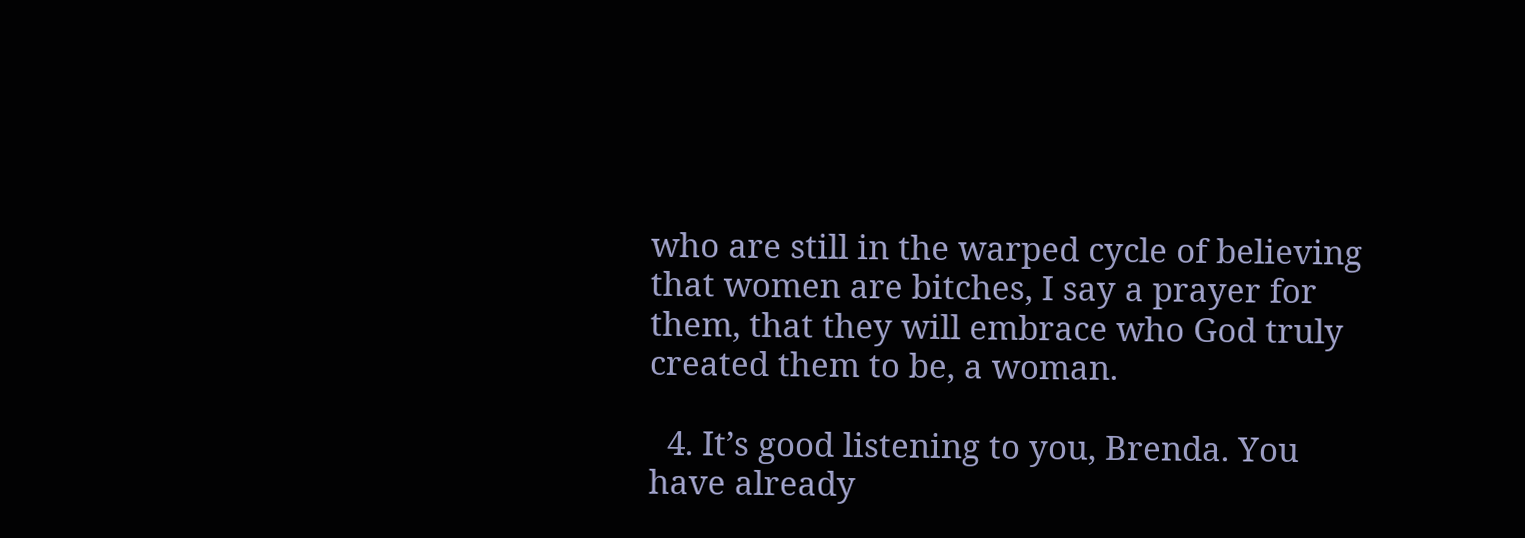who are still in the warped cycle of believing that women are bitches, I say a prayer for them, that they will embrace who God truly created them to be, a woman.

  4. It’s good listening to you, Brenda. You have already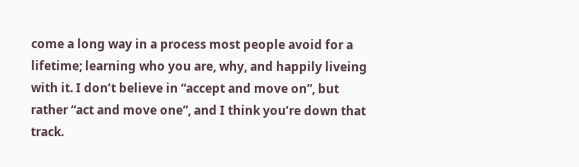come a long way in a process most people avoid for a lifetime; learning who you are, why, and happily liveing with it. I don’t believe in “accept and move on”, but rather “act and move one”, and I think you’re down that track.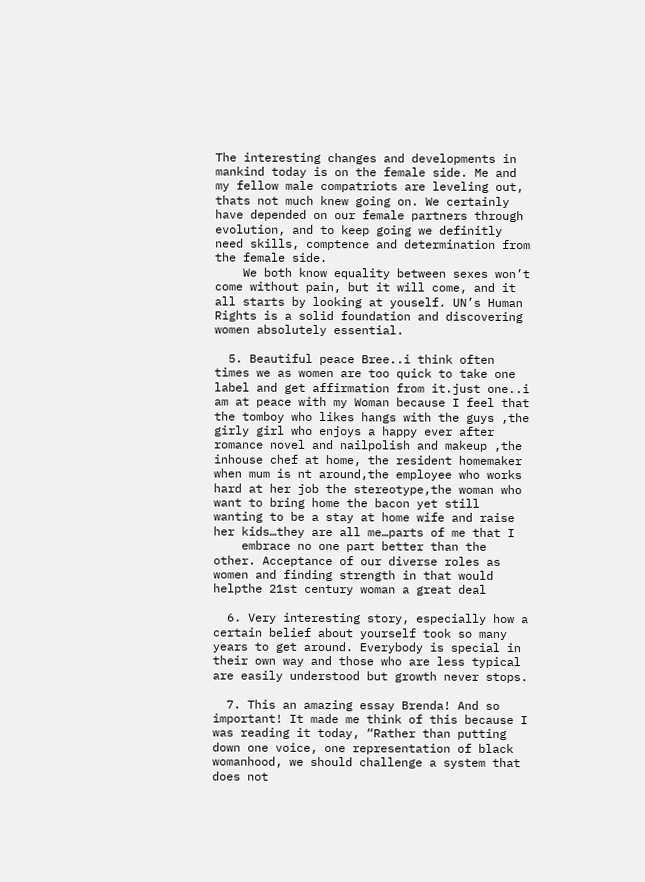The interesting changes and developments in mankind today is on the female side. Me and my fellow male compatriots are leveling out, thats not much knew going on. We certainly have depended on our female partners through evolution, and to keep going we definitly need skills, comptence and determination from the female side.
    We both know equality between sexes won’t come without pain, but it will come, and it all starts by looking at youself. UN’s Human Rights is a solid foundation and discovering women absolutely essential.

  5. Beautiful peace Bree..i think often times we as women are too quick to take one label and get affirmation from it.just one..i am at peace with my Woman because I feel that the tomboy who likes hangs with the guys ,the girly girl who enjoys a happy ever after romance novel and nailpolish and makeup ,the inhouse chef at home, the resident homemaker when mum is nt around,the employee who works hard at her job the stereotype,the woman who want to bring home the bacon yet still wanting to be a stay at home wife and raise her kids…they are all me…parts of me that I
    embrace no one part better than the other. Acceptance of our diverse roles as women and finding strength in that would helpthe 21st century woman a great deal

  6. Very interesting story, especially how a certain belief about yourself took so many years to get around. Everybody is special in their own way and those who are less typical are easily understood but growth never stops.

  7. This an amazing essay Brenda! And so important! It made me think of this because I was reading it today, “Rather than putting down one voice, one representation of black womanhood, we should challenge a system that does not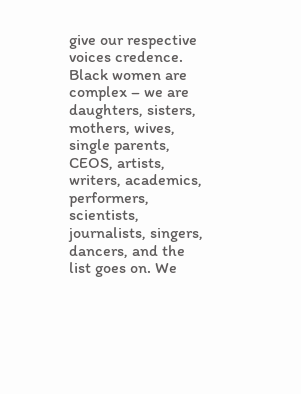give our respective voices credence. Black women are complex – we are daughters, sisters, mothers, wives, single parents, CEOS, artists, writers, academics, performers, scientists, journalists, singers, dancers, and the list goes on. We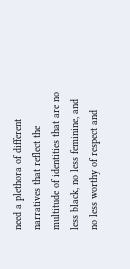need a plethora of different narratives that reflect the multitude of identities that are no less black, no less feminine, and no less worthy of respect and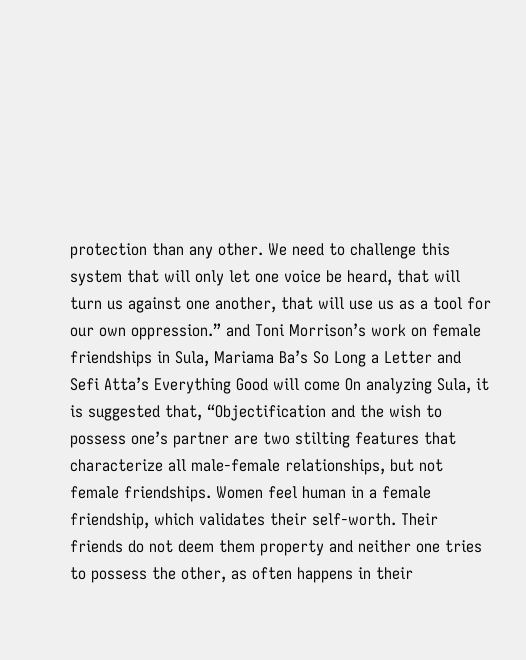protection than any other. We need to challenge this system that will only let one voice be heard, that will turn us against one another, that will use us as a tool for our own oppression.” and Toni Morrison’s work on female friendships in Sula, Mariama Ba’s So Long a Letter and Sefi Atta’s Everything Good will come On analyzing Sula, it is suggested that, “Objectification and the wish to possess one’s partner are two stilting features that characterize all male-female relationships, but not female friendships. Women feel human in a female friendship, which validates their self-worth. Their friends do not deem them property and neither one tries to possess the other, as often happens in their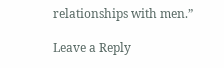relationships with men.”

Leave a Reply